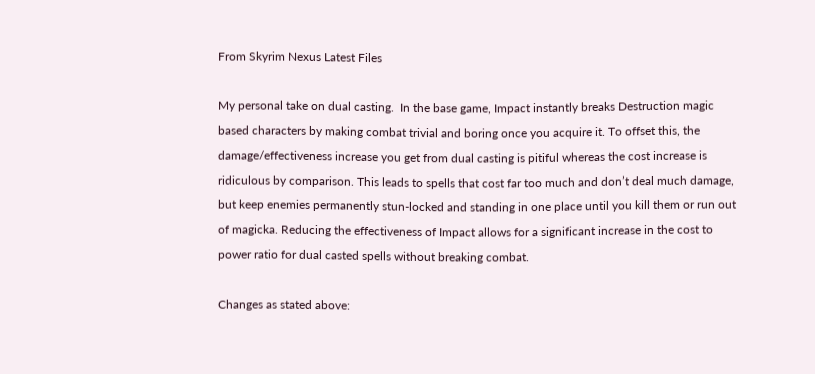From Skyrim Nexus Latest Files

My personal take on dual casting.  In the base game, Impact instantly breaks Destruction magic based characters by making combat trivial and boring once you acquire it. To offset this, the damage/effectiveness increase you get from dual casting is pitiful whereas the cost increase is ridiculous by comparison. This leads to spells that cost far too much and don’t deal much damage, but keep enemies permanently stun-locked and standing in one place until you kill them or run out of magicka. Reducing the effectiveness of Impact allows for a significant increase in the cost to power ratio for dual casted spells without breaking combat.

Changes as stated above: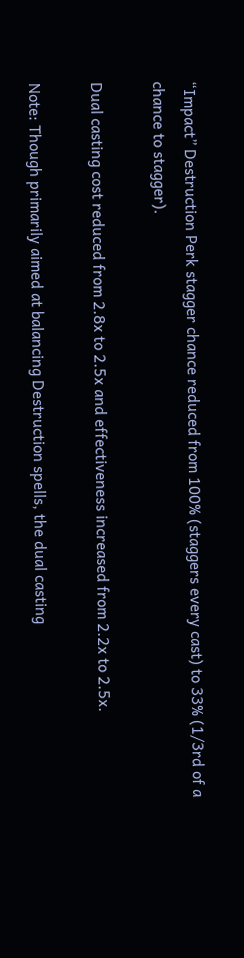“Impact” Destruction Perk stagger chance reduced from 100% (staggers every cast) to 33% (1/3rd of a chance to stagger).

Dual casting cost reduced from 2.8x to 2.5x and effectiveness increased from 2.2x to 2.5x.

Note: Though primarily aimed at balancing Destruction spells, the dual casting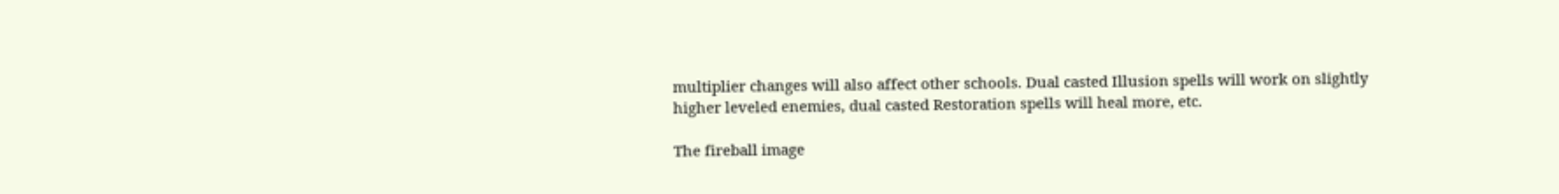multiplier changes will also affect other schools. Dual casted Illusion spells will work on slightly higher leveled enemies, dual casted Restoration spells will heal more, etc.

The fireball image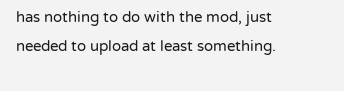has nothing to do with the mod, just needed to upload at least something.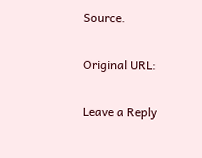Source.

Original URL:

Leave a Reply